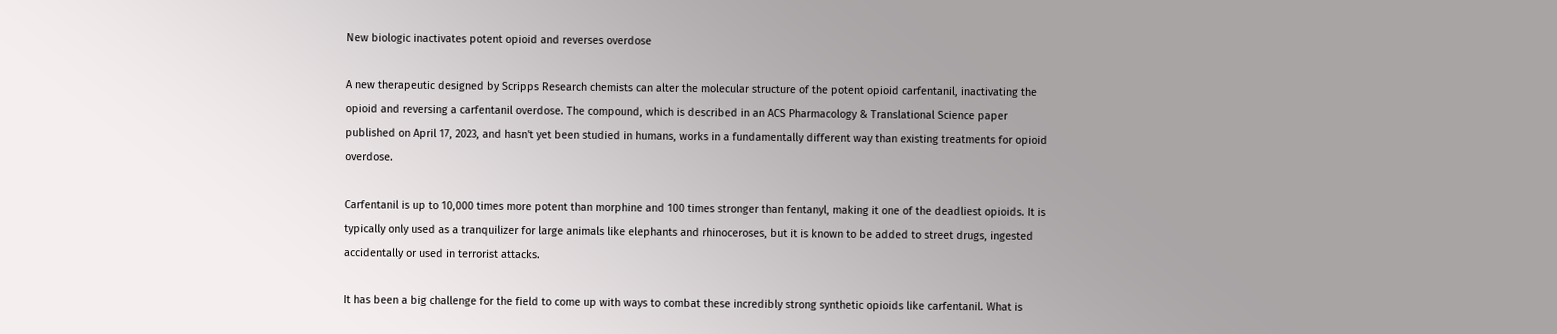New biologic inactivates potent opioid and reverses overdose

A new therapeutic designed by Scripps Research chemists can alter the molecular structure of the potent opioid carfentanil, inactivating the opioid and reversing a carfentanil overdose. The compound, which is described in an ACS Pharmacology & Translational Science paper published on April 17, 2023, and hasn't yet been studied in humans, works in a fundamentally different way than existing treatments for opioid overdose.

Carfentanil is up to 10,000 times more potent than morphine and 100 times stronger than fentanyl, making it one of the deadliest opioids. It is typically only used as a tranquilizer for large animals like elephants and rhinoceroses, but it is known to be added to street drugs, ingested accidentally or used in terrorist attacks.

It has been a big challenge for the field to come up with ways to combat these incredibly strong synthetic opioids like carfentanil. What is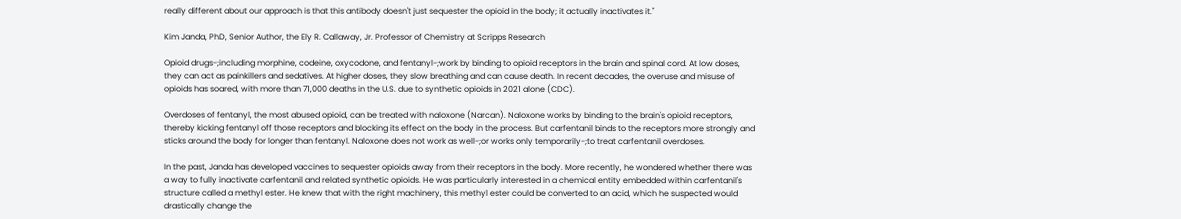really different about our approach is that this antibody doesn't just sequester the opioid in the body; it actually inactivates it."

Kim Janda, PhD, Senior Author, the Ely R. Callaway, Jr. Professor of Chemistry at Scripps Research

Opioid drugs-;including morphine, codeine, oxycodone, and fentanyl-;work by binding to opioid receptors in the brain and spinal cord. At low doses, they can act as painkillers and sedatives. At higher doses, they slow breathing and can cause death. In recent decades, the overuse and misuse of opioids has soared, with more than 71,000 deaths in the U.S. due to synthetic opioids in 2021 alone (CDC).

Overdoses of fentanyl, the most abused opioid, can be treated with naloxone (Narcan). Naloxone works by binding to the brain's opioid receptors, thereby kicking fentanyl off those receptors and blocking its effect on the body in the process. But carfentanil binds to the receptors more strongly and sticks around the body for longer than fentanyl. Naloxone does not work as well-;or works only temporarily-;to treat carfentanil overdoses.

In the past, Janda has developed vaccines to sequester opioids away from their receptors in the body. More recently, he wondered whether there was a way to fully inactivate carfentanil and related synthetic opioids. He was particularly interested in a chemical entity embedded within carfentanil's structure called a methyl ester. He knew that with the right machinery, this methyl ester could be converted to an acid, which he suspected would drastically change the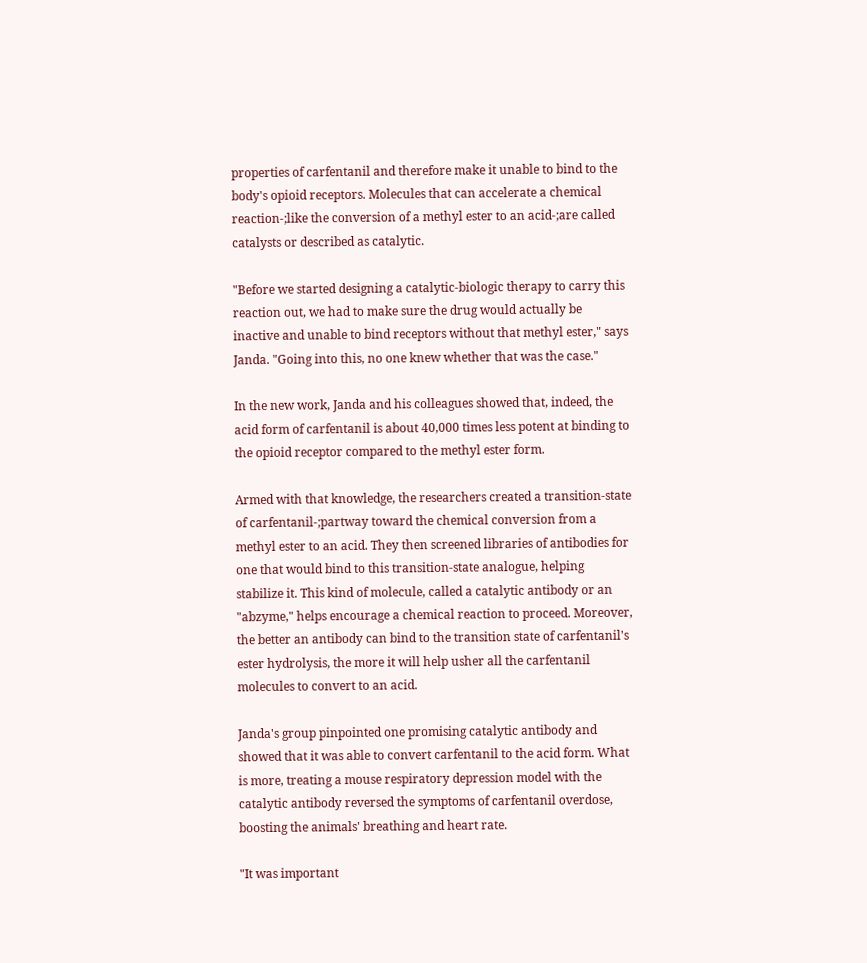properties of carfentanil and therefore make it unable to bind to the body's opioid receptors. Molecules that can accelerate a chemical reaction-;like the conversion of a methyl ester to an acid-;are called catalysts or described as catalytic.

"Before we started designing a catalytic-biologic therapy to carry this reaction out, we had to make sure the drug would actually be inactive and unable to bind receptors without that methyl ester," says Janda. "Going into this, no one knew whether that was the case."

In the new work, Janda and his colleagues showed that, indeed, the acid form of carfentanil is about 40,000 times less potent at binding to the opioid receptor compared to the methyl ester form.

Armed with that knowledge, the researchers created a transition-state of carfentanil-;partway toward the chemical conversion from a methyl ester to an acid. They then screened libraries of antibodies for one that would bind to this transition-state analogue, helping stabilize it. This kind of molecule, called a catalytic antibody or an "abzyme," helps encourage a chemical reaction to proceed. Moreover, the better an antibody can bind to the transition state of carfentanil's ester hydrolysis, the more it will help usher all the carfentanil molecules to convert to an acid.

Janda's group pinpointed one promising catalytic antibody and showed that it was able to convert carfentanil to the acid form. What is more, treating a mouse respiratory depression model with the catalytic antibody reversed the symptoms of carfentanil overdose, boosting the animals' breathing and heart rate.

"It was important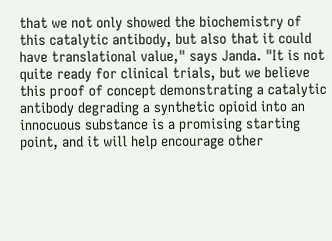that we not only showed the biochemistry of this catalytic antibody, but also that it could have translational value," says Janda. "It is not quite ready for clinical trials, but we believe this proof of concept demonstrating a catalytic antibody degrading a synthetic opioid into an innocuous substance is a promising starting point, and it will help encourage other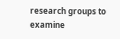research groups to examine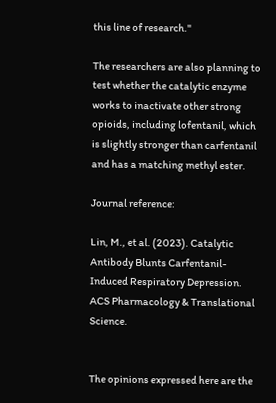this line of research."

The researchers are also planning to test whether the catalytic enzyme works to inactivate other strong opioids, including lofentanil, which is slightly stronger than carfentanil and has a matching methyl ester.

Journal reference:

Lin, M., et al. (2023). Catalytic Antibody Blunts Carfentanil-Induced Respiratory Depression. ACS Pharmacology & Translational Science.


The opinions expressed here are the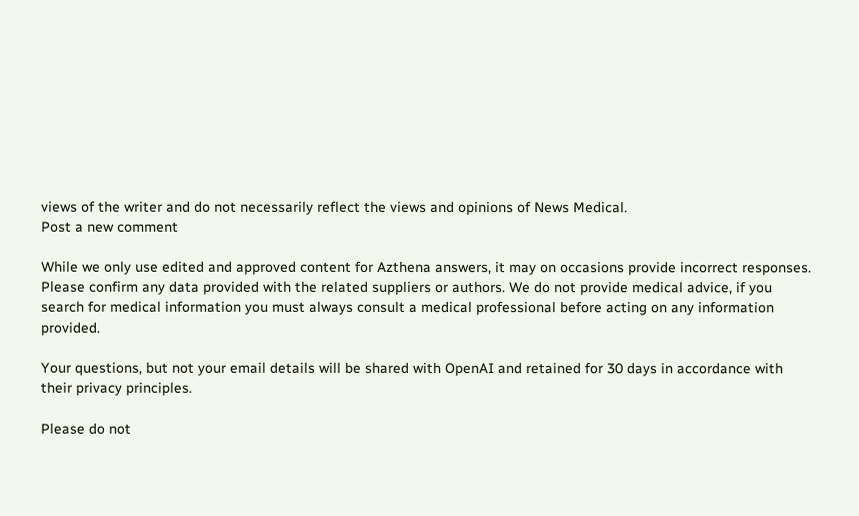views of the writer and do not necessarily reflect the views and opinions of News Medical.
Post a new comment

While we only use edited and approved content for Azthena answers, it may on occasions provide incorrect responses. Please confirm any data provided with the related suppliers or authors. We do not provide medical advice, if you search for medical information you must always consult a medical professional before acting on any information provided.

Your questions, but not your email details will be shared with OpenAI and retained for 30 days in accordance with their privacy principles.

Please do not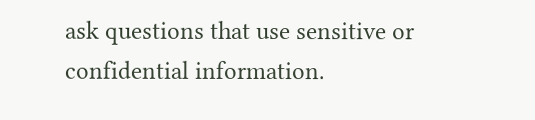ask questions that use sensitive or confidential information.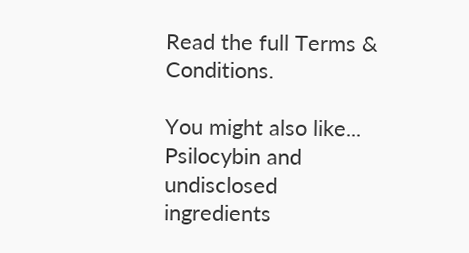Read the full Terms & Conditions.

You might also like...
Psilocybin and undisclosed ingredients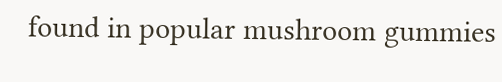found in popular mushroom gummies